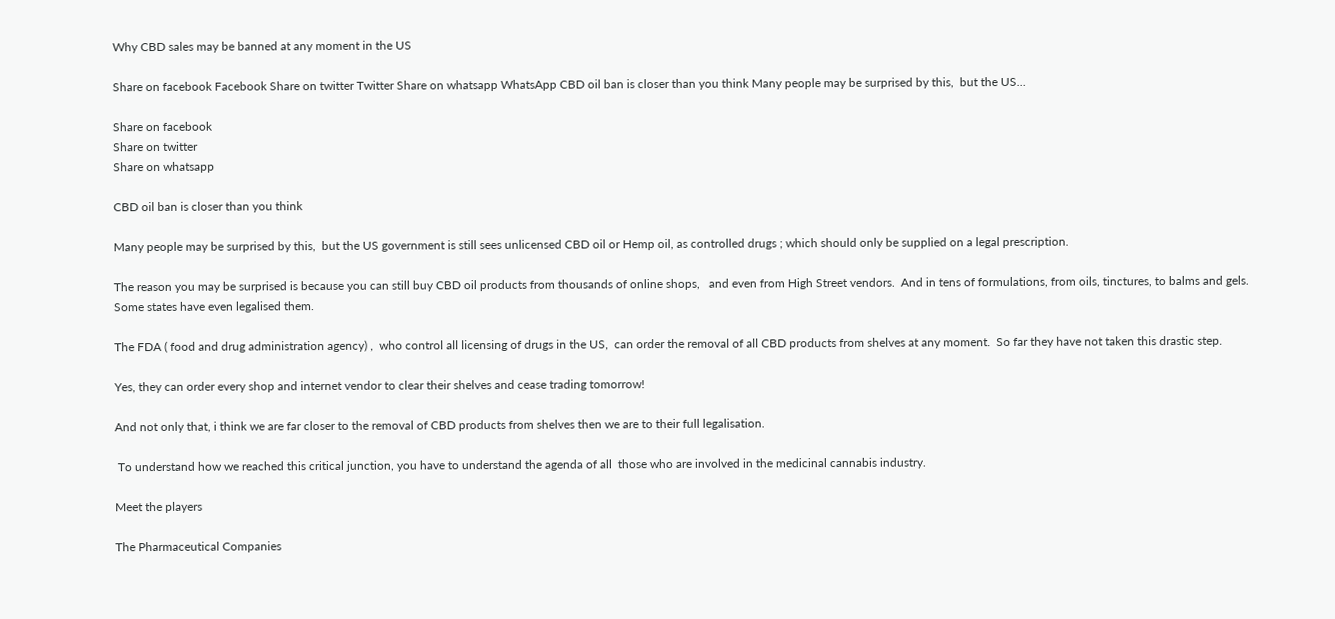Why CBD sales may be banned at any moment in the US

Share on facebook Facebook Share on twitter Twitter Share on whatsapp WhatsApp CBD oil ban is closer than you think Many people may be surprised by this,  but the US…

Share on facebook
Share on twitter
Share on whatsapp

CBD oil ban is closer than you think

Many people may be surprised by this,  but the US government is still sees unlicensed CBD oil or Hemp oil, as controlled drugs ; which should only be supplied on a legal prescription.

The reason you may be surprised is because you can still buy CBD oil products from thousands of online shops,   and even from High Street vendors.  And in tens of formulations, from oils, tinctures, to balms and gels.  Some states have even legalised them.

The FDA ( food and drug administration agency) ,  who control all licensing of drugs in the US,  can order the removal of all CBD products from shelves at any moment.  So far they have not taken this drastic step.

Yes, they can order every shop and internet vendor to clear their shelves and cease trading tomorrow!

And not only that, i think we are far closer to the removal of CBD products from shelves then we are to their full legalisation.

 To understand how we reached this critical junction, you have to understand the agenda of all  those who are involved in the medicinal cannabis industry.

Meet the players

The Pharmaceutical Companies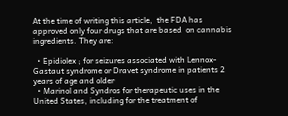At the time of writing this article,  the FDA has approved only four drugs that are based  on cannabis ingredients. They are:

  • Epidiolex ; for seizures associated with Lennox-Gastaut syndrome or Dravet syndrome in patients 2 years of age and older
  • Marinol and Syndros for therapeutic uses in the United States, including for the treatment of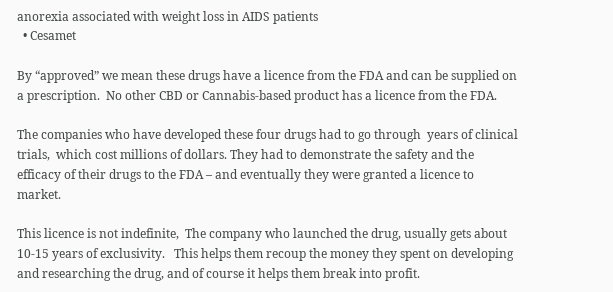anorexia associated with weight loss in AIDS patients
  • Cesamet

By “approved” we mean these drugs have a licence from the FDA and can be supplied on a prescription.  No other CBD or Cannabis-based product has a licence from the FDA.

The companies who have developed these four drugs had to go through  years of clinical trials,  which cost millions of dollars. They had to demonstrate the safety and the efficacy of their drugs to the FDA – and eventually they were granted a licence to market.

This licence is not indefinite,  The company who launched the drug, usually gets about 10-15 years of exclusivity.   This helps them recoup the money they spent on developing and researching the drug, and of course it helps them break into profit.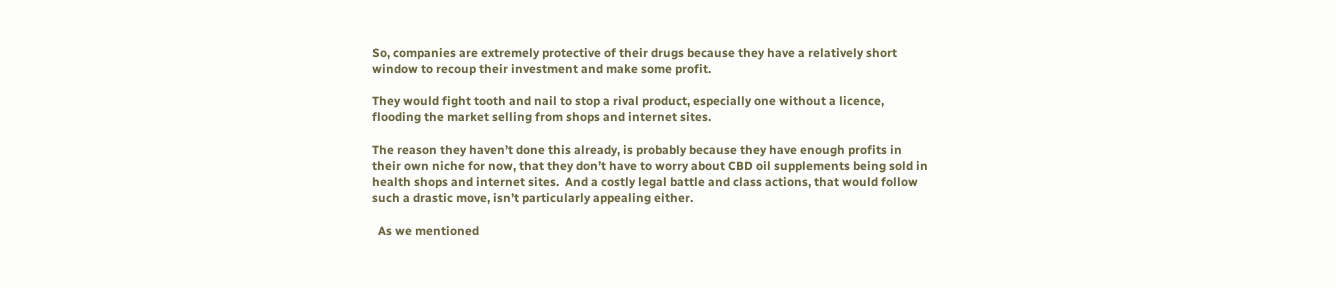So, companies are extremely protective of their drugs because they have a relatively short window to recoup their investment and make some profit.

They would fight tooth and nail to stop a rival product, especially one without a licence, flooding the market selling from shops and internet sites.

The reason they haven’t done this already, is probably because they have enough profits in their own niche for now, that they don’t have to worry about CBD oil supplements being sold in health shops and internet sites.  And a costly legal battle and class actions, that would follow such a drastic move, isn’t particularly appealing either.

  As we mentioned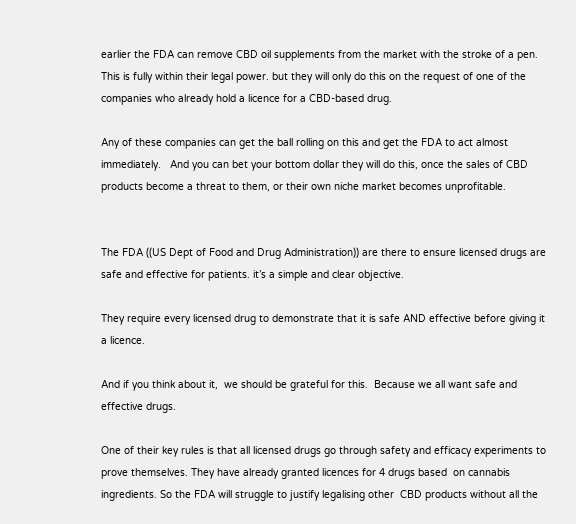earlier the FDA can remove CBD oil supplements from the market with the stroke of a pen.   This is fully within their legal power. but they will only do this on the request of one of the companies who already hold a licence for a CBD-based drug.

Any of these companies can get the ball rolling on this and get the FDA to act almost immediately.   And you can bet your bottom dollar they will do this, once the sales of CBD products become a threat to them, or their own niche market becomes unprofitable.


The FDA ((US Dept of Food and Drug Administration)) are there to ensure licensed drugs are safe and effective for patients. it’s a simple and clear objective.

They require every licensed drug to demonstrate that it is safe AND effective before giving it a licence.

And if you think about it,  we should be grateful for this.  Because we all want safe and effective drugs.

One of their key rules is that all licensed drugs go through safety and efficacy experiments to prove themselves. They have already granted licences for 4 drugs based  on cannabis ingredients. So the FDA will struggle to justify legalising other  CBD products without all the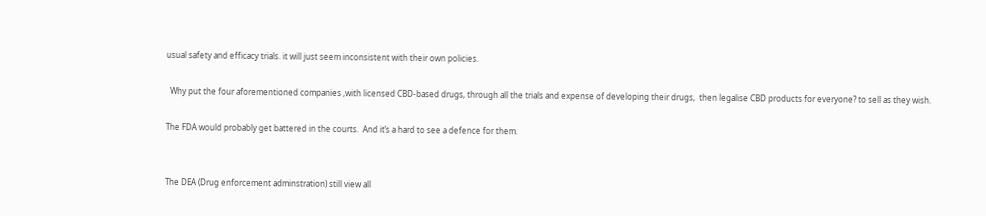usual safety and efficacy trials. it will just seem inconsistent with their own policies.

  Why put the four aforementioned companies ,with licensed CBD-based drugs, through all the trials and expense of developing their drugs,  then legalise CBD products for everyone? to sell as they wish.

The FDA would probably get battered in the courts.  And it’s a hard to see a defence for them.


The DEA (Drug enforcement adminstration) still view all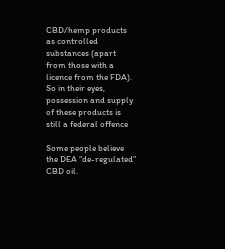CBD/hemp products as controlled substances (apart from those with a licence from the FDA). So in their eyes, possession and supply of these products is still a federal offence

Some people believe the DEA “de-regulated” CBD oil.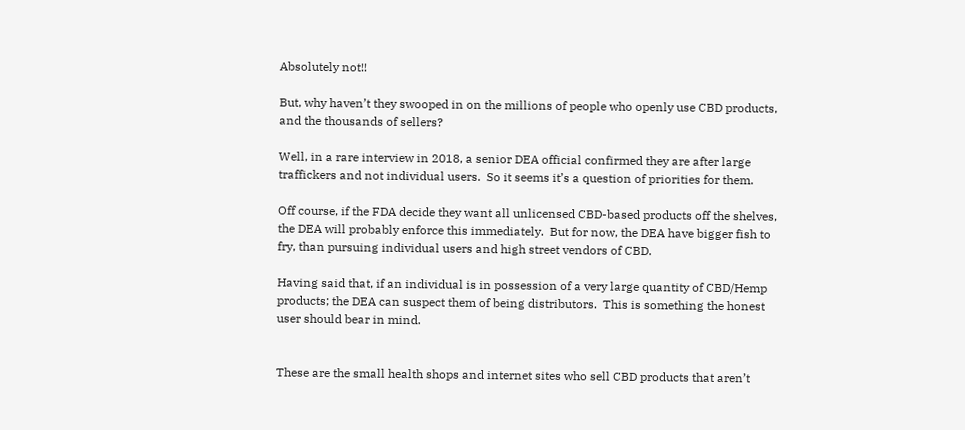Absolutely not!!

But, why haven’t they swooped in on the millions of people who openly use CBD products, and the thousands of sellers?

Well, in a rare interview in 2018, a senior DEA official confirmed they are after large traffickers and not individual users.  So it seems it’s a question of priorities for them.

Off course, if the FDA decide they want all unlicensed CBD-based products off the shelves, the DEA will probably enforce this immediately.  But for now, the DEA have bigger fish to fry, than pursuing individual users and high street vendors of CBD.

Having said that, if an individual is in possession of a very large quantity of CBD/Hemp products; the DEA can suspect them of being distributors.  This is something the honest user should bear in mind.


These are the small health shops and internet sites who sell CBD products that aren’t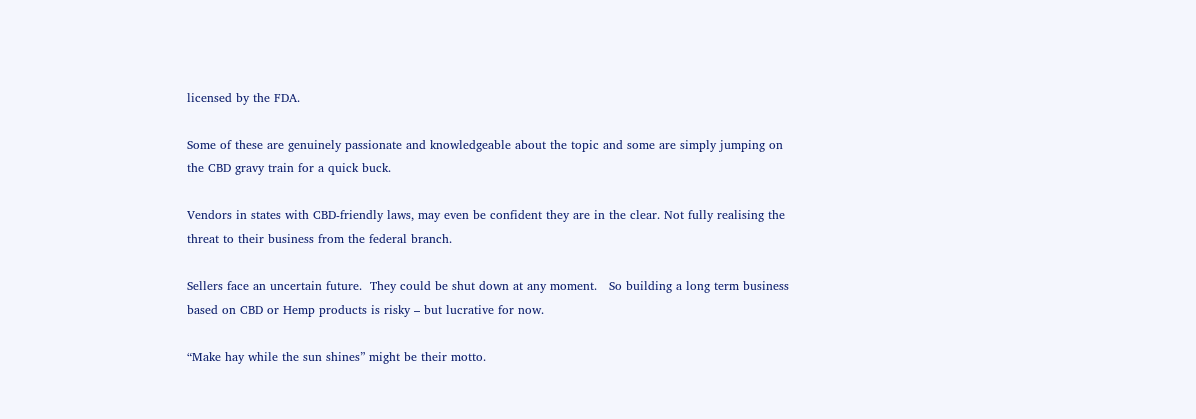licensed by the FDA.

Some of these are genuinely passionate and knowledgeable about the topic and some are simply jumping on the CBD gravy train for a quick buck.

Vendors in states with CBD-friendly laws, may even be confident they are in the clear. Not fully realising the threat to their business from the federal branch.

Sellers face an uncertain future.  They could be shut down at any moment.   So building a long term business based on CBD or Hemp products is risky – but lucrative for now.

“Make hay while the sun shines” might be their motto.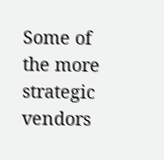Some of the more strategic vendors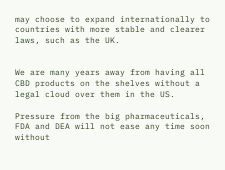may choose to expand internationally to countries with more stable and clearer laws, such as the UK.


We are many years away from having all CBD products on the shelves without a legal cloud over them in the US.

Pressure from the big pharmaceuticals, FDA and DEA will not ease any time soon without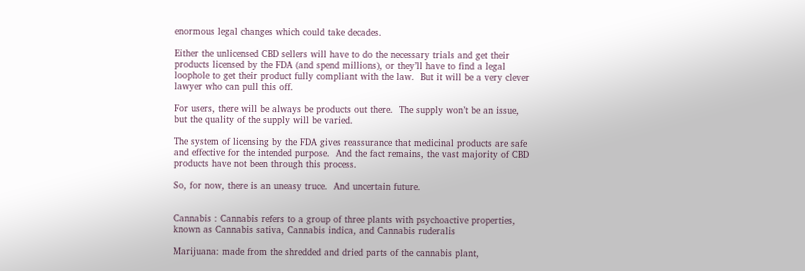enormous legal changes which could take decades.

Either the unlicensed CBD sellers will have to do the necessary trials and get their products licensed by the FDA (and spend millions), or they’ll have to find a legal loophole to get their product fully compliant with the law.  But it will be a very clever lawyer who can pull this off.

For users, there will be always be products out there.  The supply won’t be an issue, but the quality of the supply will be varied.

The system of licensing by the FDA gives reassurance that medicinal products are safe and effective for the intended purpose.  And the fact remains, the vast majority of CBD products have not been through this process.

So, for now, there is an uneasy truce.  And uncertain future.


Cannabis : Cannabis refers to a group of three plants with psychoactive properties, known as Cannabis sativa, Cannabis indica, and Cannabis ruderalis

Marijuana: made from the shredded and dried parts of the cannabis plant,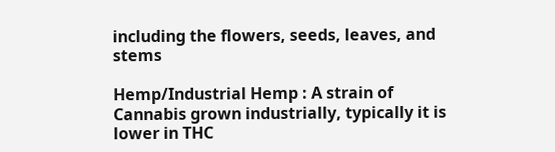including the flowers, seeds, leaves, and stems

Hemp/Industrial Hemp : A strain of Cannabis grown industrially, typically it is lower in THC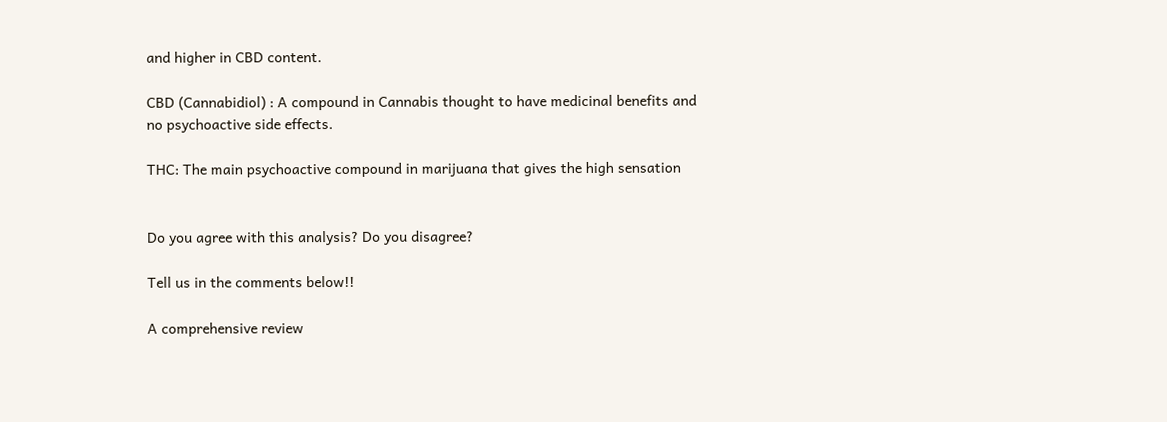and higher in CBD content.

CBD (Cannabidiol) : A compound in Cannabis thought to have medicinal benefits and no psychoactive side effects.

THC: The main psychoactive compound in marijuana that gives the high sensation


Do you agree with this analysis? Do you disagree?

Tell us in the comments below!!

A comprehensive review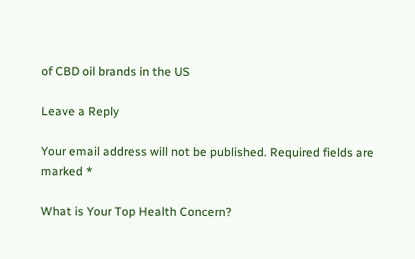of CBD oil brands in the US

Leave a Reply

Your email address will not be published. Required fields are marked *

What is Your Top Health Concern?